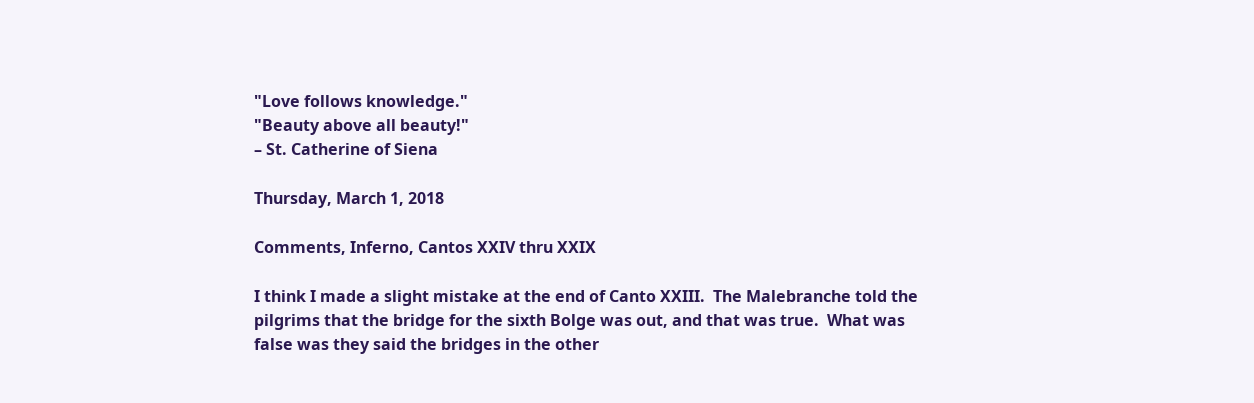"Love follows knowledge."
"Beauty above all beauty!"
– St. Catherine of Siena

Thursday, March 1, 2018

Comments, Inferno, Cantos XXIV thru XXIX

I think I made a slight mistake at the end of Canto XXIII.  The Malebranche told the pilgrims that the bridge for the sixth Bolge was out, and that was true.  What was false was they said the bridges in the other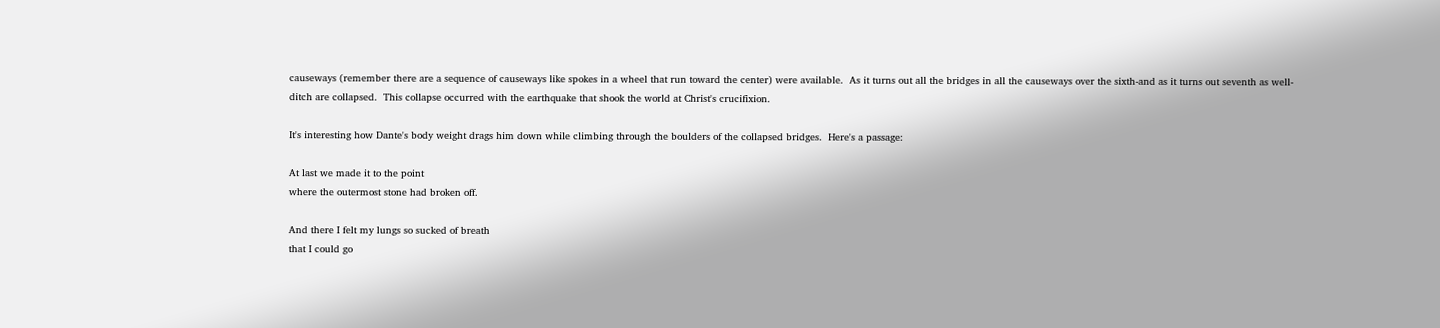causeways (remember there are a sequence of causeways like spokes in a wheel that run toward the center) were available.  As it turns out all the bridges in all the causeways over the sixth-and as it turns out seventh as well-ditch are collapsed.  This collapse occurred with the earthquake that shook the world at Christ's crucifixion.

It's interesting how Dante's body weight drags him down while climbing through the boulders of the collapsed bridges.  Here's a passage:

At last we made it to the point
where the outermost stone had broken off.

And there I felt my lungs so sucked of breath
that I could go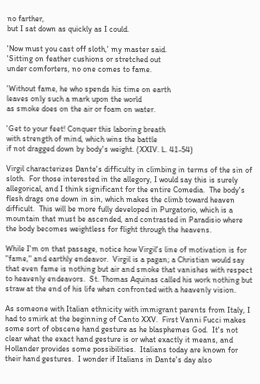no farther,
but I sat down as quickly as I could.

'Now must you cast off sloth,' my master said.
'Sitting on feather cushions or stretched out
under comforters, no one comes to fame.

'Without fame, he who spends his time on earth
leaves only such a mark upon the world
as smoke does on the air or foam on water.

'Get to your feet! Conquer this laboring breath
with strength of mind, which wins the battle
if not dragged down by body's weight. (XXIV. L. 41-54)

Virgil characterizes Dante's difficulty in climbing in terms of the sin of sloth.  For those interested in the allegory, I would say this is surely allegorical, and I think significant for the entire Comedia.  The body's flesh drags one down in sin, which makes the climb toward heaven difficult.  This will be more fully developed in Purgatorio, which is a mountain that must be ascended, and contrasted in Paradisio where the body becomes weightless for flight through the heavens.

While I'm on that passage, notice how Virgil's line of motivation is for "fame," and earthly endeavor.  Virgil is a pagan; a Christian would say that even fame is nothing but air and smoke that vanishes with respect to heavenly endeavors.  St. Thomas Aquinas called his work nothing but straw at the end of his life when confronted with a heavenly vision.

As someone with Italian ethnicity with immigrant parents from Italy, I had to smirk at the beginning of Canto XXV.  First Vanni Fucci makes some sort of obscene hand gesture as he blasphemes God.  It's not clear what the exact hand gesture is or what exactly it means, and Hollander provides some possibilities.  Italians today are known for their hand gestures.  I wonder if Italians in Dante's day also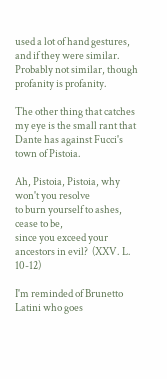used a lot of hand gestures, and if they were similar.  Probably not similar, though profanity is profanity.

The other thing that catches my eye is the small rant that Dante has against Fucci's town of Pistoia.

Ah, Pistoia, Pistoia, why won't you resolve
to burn yourself to ashes, cease to be,
since you exceed your ancestors in evil?  (XXV. L. 10-12)

I'm reminded of Brunetto Latini who goes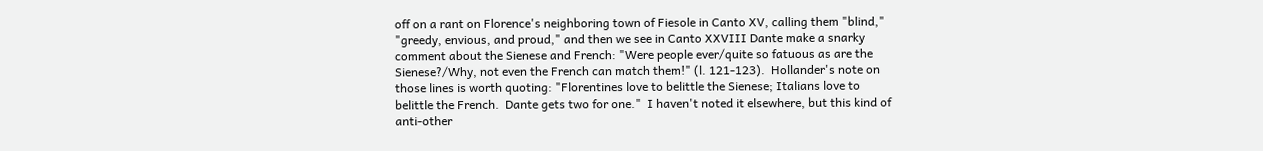off on a rant on Florence's neighboring town of Fiesole in Canto XV, calling them "blind," "greedy, envious, and proud," and then we see in Canto XXVIII Dante make a snarky comment about the Sienese and French: "Were people ever/quite so fatuous as are the Sienese?/Why, not even the French can match them!" (l. 121-123).  Hollander's note on those lines is worth quoting: "Florentines love to belittle the Sienese; Italians love to belittle the French.  Dante gets two for one."  I haven't noted it elsewhere, but this kind of anti-other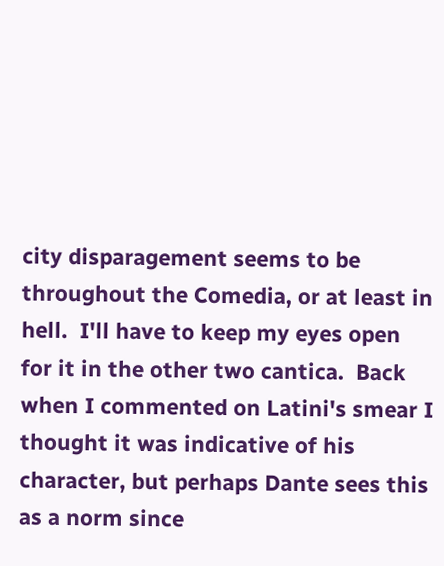city disparagement seems to be throughout the Comedia, or at least in hell.  I'll have to keep my eyes open for it in the other two cantica.  Back when I commented on Latini's smear I thought it was indicative of his character, but perhaps Dante sees this as a norm since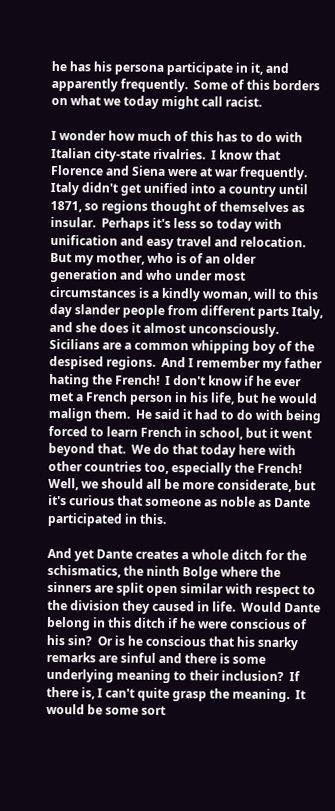he has his persona participate in it, and apparently frequently.  Some of this borders on what we today might call racist.

I wonder how much of this has to do with Italian city-state rivalries.  I know that Florence and Siena were at war frequently.  Italy didn't get unified into a country until 1871, so regions thought of themselves as insular.  Perhaps it's less so today with unification and easy travel and relocation.  But my mother, who is of an older generation and who under most circumstances is a kindly woman, will to this day slander people from different parts Italy, and she does it almost unconsciously.  Sicilians are a common whipping boy of the despised regions.  And I remember my father hating the French!  I don't know if he ever met a French person in his life, but he would malign them.  He said it had to do with being forced to learn French in school, but it went beyond that.  We do that today here with other countries too, especially the French!  Well, we should all be more considerate, but it's curious that someone as noble as Dante participated in this.

And yet Dante creates a whole ditch for the schismatics, the ninth Bolge where the sinners are split open similar with respect to the division they caused in life.  Would Dante belong in this ditch if he were conscious of his sin?  Or is he conscious that his snarky remarks are sinful and there is some underlying meaning to their inclusion?  If there is, I can't quite grasp the meaning.  It would be some sort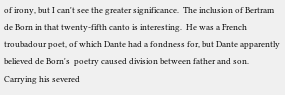of irony, but I can't see the greater significance.  The inclusion of Bertram de Born in that twenty-fifth canto is interesting.  He was a French troubadour poet, of which Dante had a fondness for, but Dante apparently believed de Born's  poetry caused division between father and son.  Carrying his severed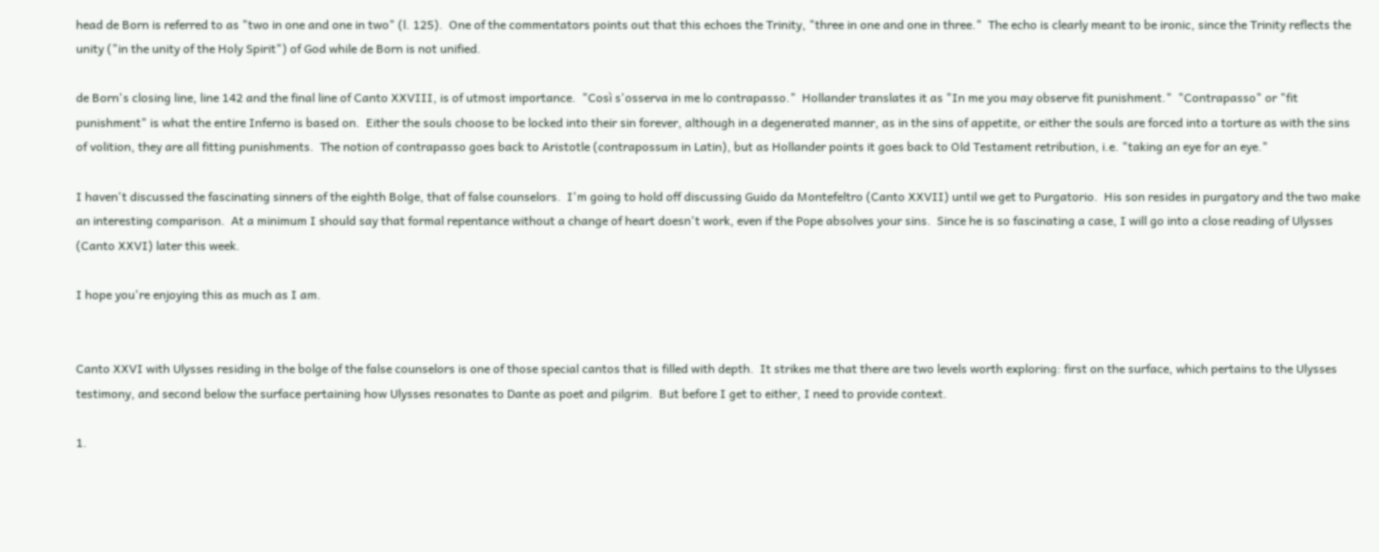head de Born is referred to as "two in one and one in two" (l. 125).  One of the commentators points out that this echoes the Trinity, "three in one and one in three."  The echo is clearly meant to be ironic, since the Trinity reflects the unity ("in the unity of the Holy Spirit") of God while de Born is not unified.

de Born's closing line, line 142 and the final line of Canto XXVIII, is of utmost importance.  "Così s'osserva in me lo contrapasso."  Hollander translates it as "In me you may observe fit punishment."  "Contrapasso" or "fit punishment" is what the entire Inferno is based on.  Either the souls choose to be locked into their sin forever, although in a degenerated manner, as in the sins of appetite, or either the souls are forced into a torture as with the sins of volition, they are all fitting punishments.  The notion of contrapasso goes back to Aristotle (contrapossum in Latin), but as Hollander points it goes back to Old Testament retribution, i.e. "taking an eye for an eye."

I haven't discussed the fascinating sinners of the eighth Bolge, that of false counselors.  I'm going to hold off discussing Guido da Montefeltro (Canto XXVII) until we get to Purgatorio.  His son resides in purgatory and the two make an interesting comparison.  At a minimum I should say that formal repentance without a change of heart doesn't work, even if the Pope absolves your sins.  Since he is so fascinating a case, I will go into a close reading of Ulysses (Canto XXVI) later this week.

I hope you're enjoying this as much as I am.


Canto XXVI with Ulysses residing in the bolge of the false counselors is one of those special cantos that is filled with depth.  It strikes me that there are two levels worth exploring: first on the surface, which pertains to the Ulysses testimony, and second below the surface pertaining how Ulysses resonates to Dante as poet and pilgrim.  But before I get to either, I need to provide context.

1.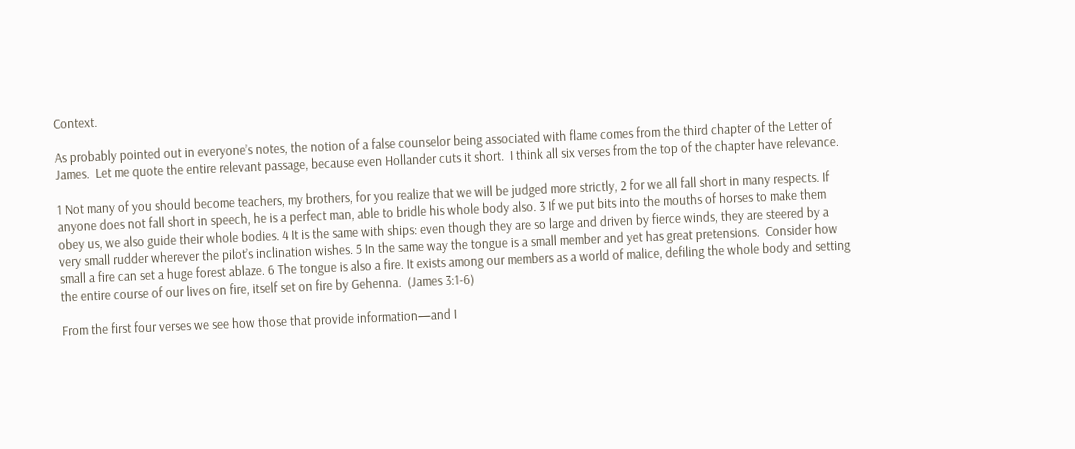Context.

As probably pointed out in everyone’s notes, the notion of a false counselor being associated with flame comes from the third chapter of the Letter of James.  Let me quote the entire relevant passage, because even Hollander cuts it short.  I think all six verses from the top of the chapter have relevance.

1 Not many of you should become teachers, my brothers, for you realize that we will be judged more strictly, 2 for we all fall short in many respects. If anyone does not fall short in speech, he is a perfect man, able to bridle his whole body also. 3 If we put bits into the mouths of horses to make them obey us, we also guide their whole bodies. 4 It is the same with ships: even though they are so large and driven by fierce winds, they are steered by a very small rudder wherever the pilot’s inclination wishes. 5 In the same way the tongue is a small member and yet has great pretensions.  Consider how small a fire can set a huge forest ablaze. 6 The tongue is also a fire. It exists among our members as a world of malice, defiling the whole body and setting the entire course of our lives on fire, itself set on fire by Gehenna.  (James 3:1-6)

From the first four verses we see how those that provide information—and I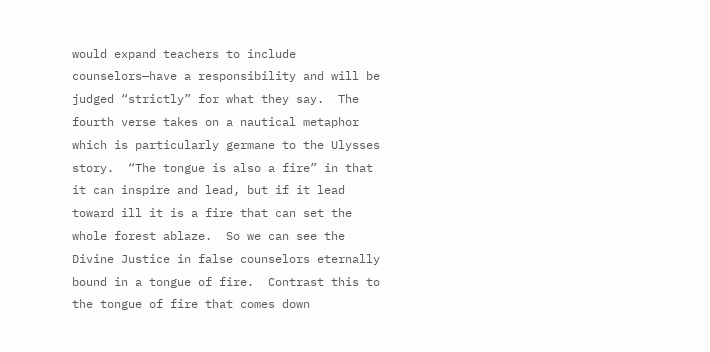would expand teachers to include counselors—have a responsibility and will be judged “strictly” for what they say.  The fourth verse takes on a nautical metaphor which is particularly germane to the Ulysses story.  “The tongue is also a fire” in that it can inspire and lead, but if it lead toward ill it is a fire that can set the whole forest ablaze.  So we can see the Divine Justice in false counselors eternally bound in a tongue of fire.  Contrast this to the tongue of fire that comes down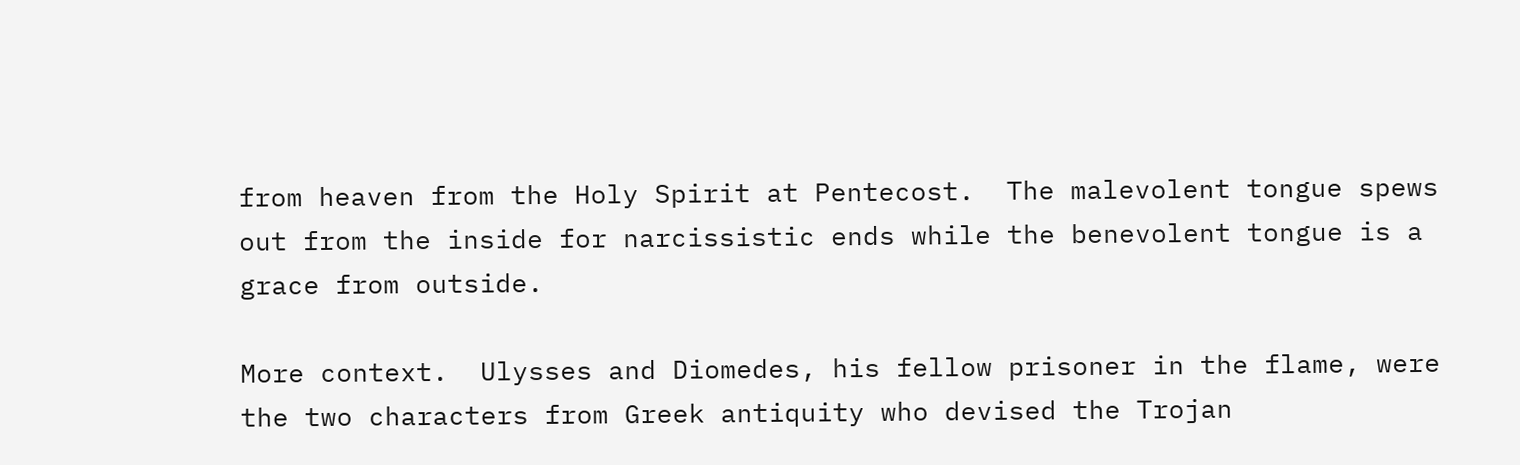from heaven from the Holy Spirit at Pentecost.  The malevolent tongue spews out from the inside for narcissistic ends while the benevolent tongue is a grace from outside.

More context.  Ulysses and Diomedes, his fellow prisoner in the flame, were the two characters from Greek antiquity who devised the Trojan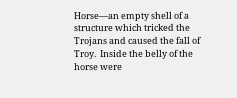Horse—an empty shell of a structure which tricked the Trojans and caused the fall of Troy.  Inside the belly of the horse were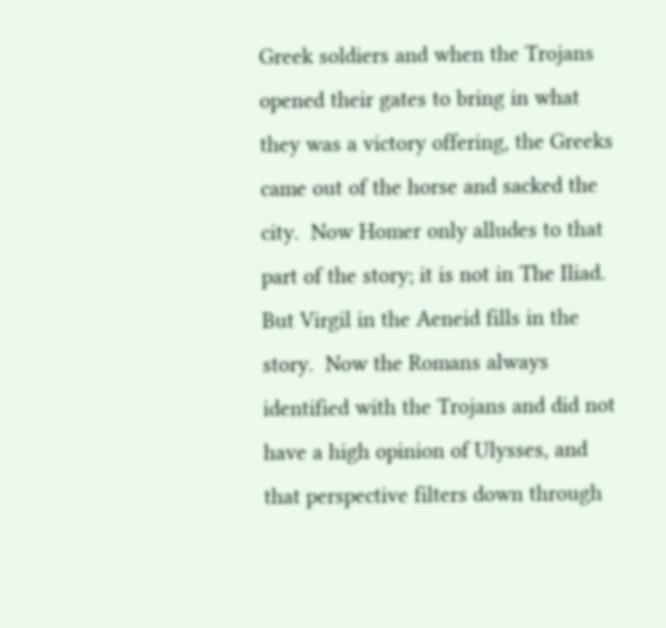Greek soldiers and when the Trojans opened their gates to bring in what they was a victory offering, the Greeks came out of the horse and sacked the city.  Now Homer only alludes to that part of the story; it is not in The Iliad.  But Virgil in the Aeneid fills in the story.  Now the Romans always identified with the Trojans and did not have a high opinion of Ulysses, and that perspective filters down through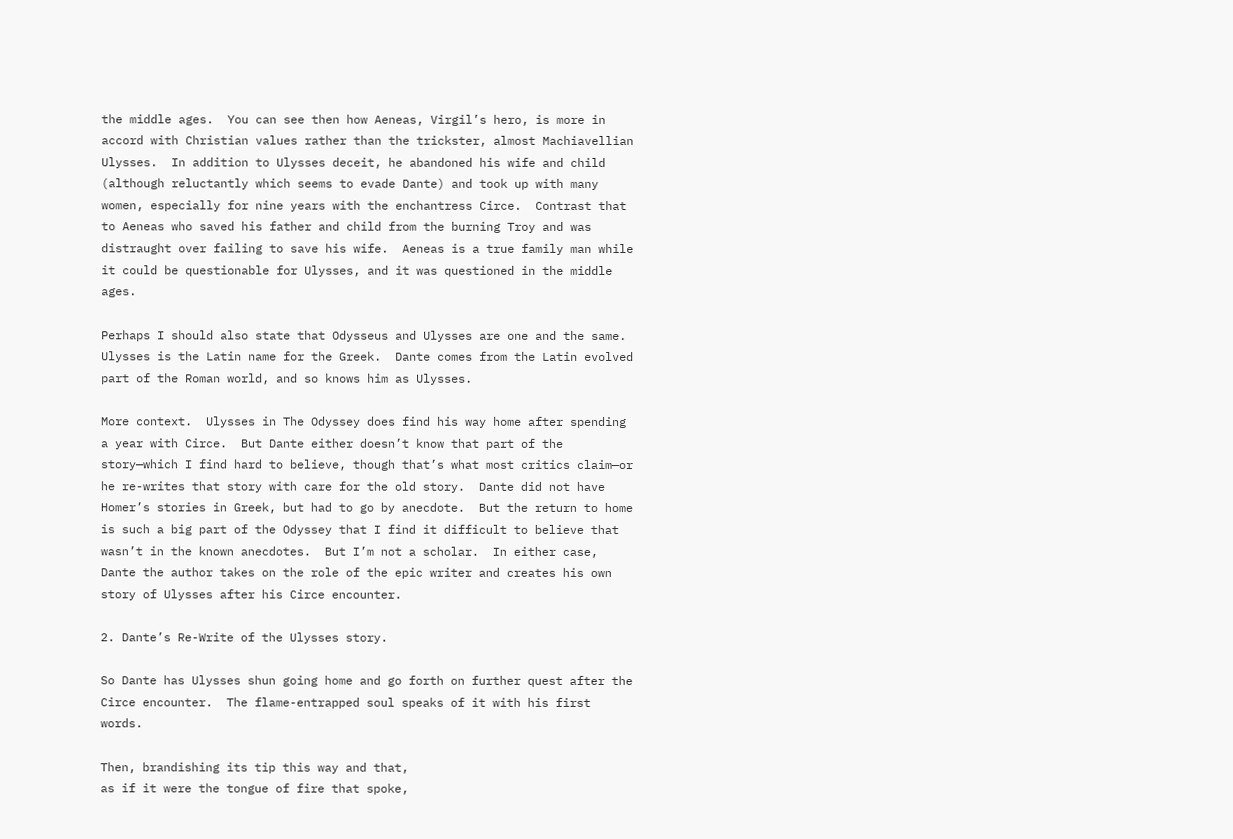the middle ages.  You can see then how Aeneas, Virgil’s hero, is more in accord with Christian values rather than the trickster, almost Machiavellian Ulysses.  In addition to Ulysses deceit, he abandoned his wife and child (although reluctantly which seems to evade Dante) and took up with many women, especially for nine years with the enchantress Circe.  Contrast that to Aeneas who saved his father and child from the burning Troy and was distraught over failing to save his wife.  Aeneas is a true family man while it could be questionable for Ulysses, and it was questioned in the middle ages.

Perhaps I should also state that Odysseus and Ulysses are one and the same.  Ulysses is the Latin name for the Greek.  Dante comes from the Latin evolved part of the Roman world, and so knows him as Ulysses.

More context.  Ulysses in The Odyssey does find his way home after spending a year with Circe.  But Dante either doesn’t know that part of the story—which I find hard to believe, though that’s what most critics claim—or he re-writes that story with care for the old story.  Dante did not have Homer’s stories in Greek, but had to go by anecdote.  But the return to home is such a big part of the Odyssey that I find it difficult to believe that wasn’t in the known anecdotes.  But I’m not a scholar.  In either case, Dante the author takes on the role of the epic writer and creates his own story of Ulysses after his Circe encounter.

2. Dante’s Re-Write of the Ulysses story.

So Dante has Ulysses shun going home and go forth on further quest after the Circe encounter.  The flame-entrapped soul speaks of it with his first words.

Then, brandishing its tip this way and that,
as if it were the tongue of fire that spoke,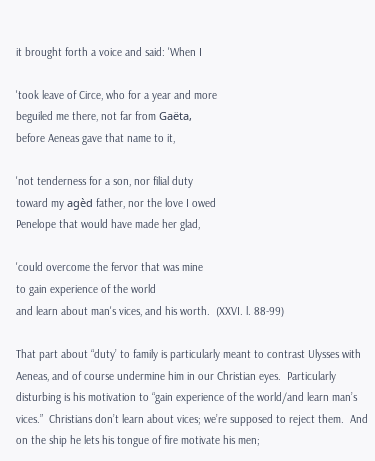it brought forth a voice and said: 'When I

'took leave of Circe, who for a year and more
beguiled me there, not far from Gaëta,
before Aeneas gave that name to it,

'not tenderness for a son, nor filial duty
toward my agèd father, nor the love I owed
Penelope that would have made her glad,

'could overcome the fervor that was mine
to gain experience of the world
and learn about man's vices, and his worth.  (XXVI. l. 88-99)

That part about “duty’ to family is particularly meant to contrast Ulysses with Aeneas, and of course undermine him in our Christian eyes.  Particularly disturbing is his motivation to “gain experience of the world/and learn man’s vices.”  Christians don’t learn about vices; we’re supposed to reject them.  And on the ship he lets his tongue of fire motivate his men;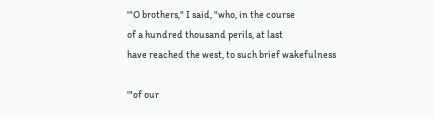'"O brothers," I said, "who, in the course
of a hundred thousand perils, at last
have reached the west, to such brief wakefulness

'"of our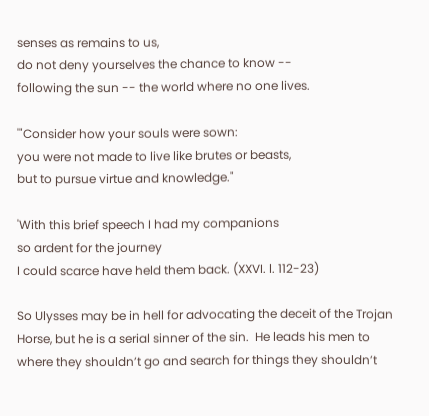senses as remains to us,
do not deny yourselves the chance to know --
following the sun -- the world where no one lives.

'"Consider how your souls were sown:
you were not made to live like brutes or beasts,
but to pursue virtue and knowledge."

'With this brief speech I had my companions
so ardent for the journey
I could scarce have held them back. (XXVI. l. 112-23)

So Ulysses may be in hell for advocating the deceit of the Trojan Horse, but he is a serial sinner of the sin.  He leads his men to where they shouldn’t go and search for things they shouldn’t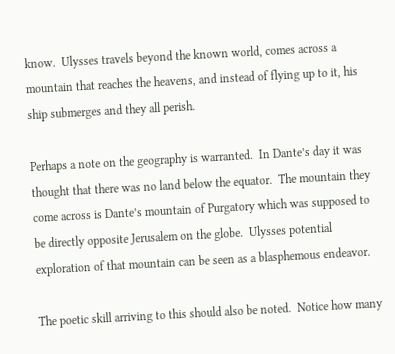know.  Ulysses travels beyond the known world, comes across a mountain that reaches the heavens, and instead of flying up to it, his ship submerges and they all perish.

Perhaps a note on the geography is warranted.  In Dante’s day it was thought that there was no land below the equator.  The mountain they come across is Dante’s mountain of Purgatory which was supposed to be directly opposite Jerusalem on the globe.  Ulysses potential exploration of that mountain can be seen as a blasphemous endeavor.

The poetic skill arriving to this should also be noted.  Notice how many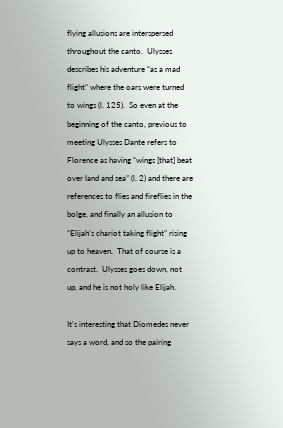flying allusions are interspersed throughout the canto.  Ulysses describes his adventure “as a mad flight” where the oars were turned to wings (l. 125).  So even at the beginning of the canto, previous to meeting Ulysses Dante refers to Florence as having “wings [that] beat over land and sea” (l. 2) and there are references to flies and fireflies in the bolge, and finally an allusion to “Elijah’s chariot taking flight” rising up to heaven.  That of course is a contrast.  Ulysses goes down, not up, and he is not holy like Elijah.

It’s interesting that Diomedes never says a word, and so the pairing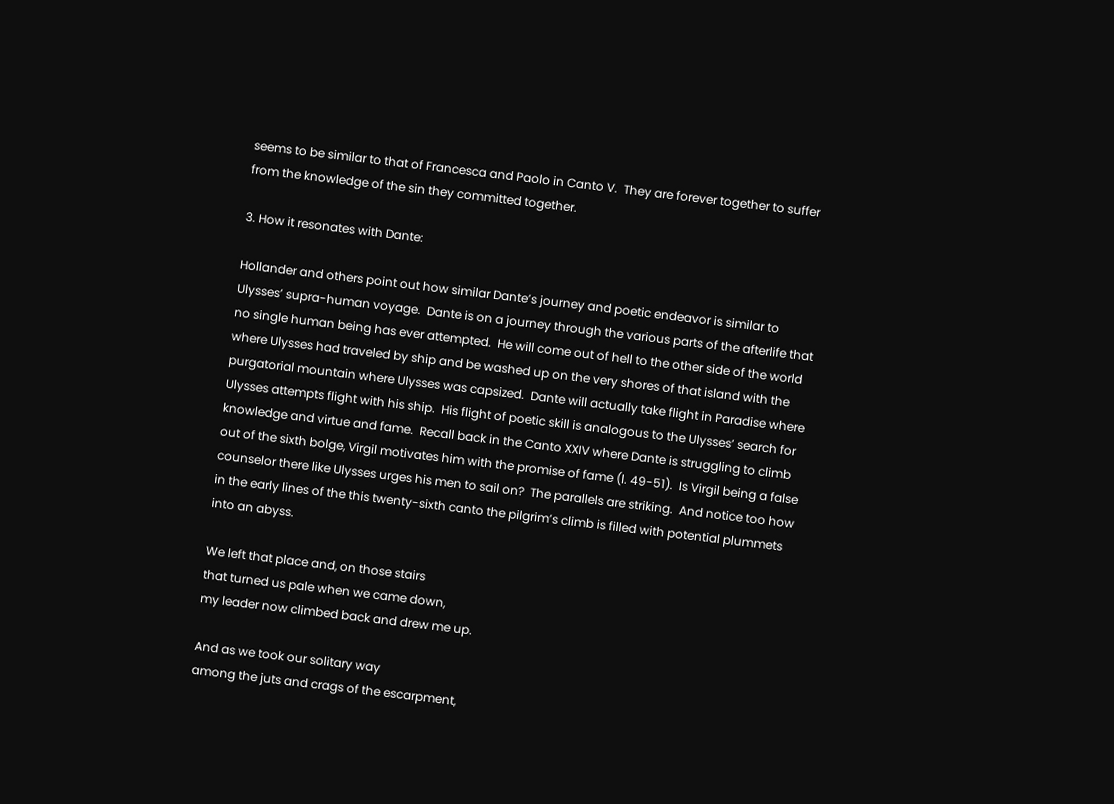seems to be similar to that of Francesca and Paolo in Canto V.  They are forever together to suffer from the knowledge of the sin they committed together.

3. How it resonates with Dante:

Hollander and others point out how similar Dante’s journey and poetic endeavor is similar to Ulysses’ supra-human voyage.  Dante is on a journey through the various parts of the afterlife that no single human being has ever attempted.  He will come out of hell to the other side of the world where Ulysses had traveled by ship and be washed up on the very shores of that island with the purgatorial mountain where Ulysses was capsized.  Dante will actually take flight in Paradise where Ulysses attempts flight with his ship.  His flight of poetic skill is analogous to the Ulysses’ search for knowledge and virtue and fame.  Recall back in the Canto XXIV where Dante is struggling to climb out of the sixth bolge, Virgil motivates him with the promise of fame (l. 49-51).  Is Virgil being a false counselor there like Ulysses urges his men to sail on?  The parallels are striking.  And notice too how in the early lines of the this twenty-sixth canto the pilgrim’s climb is filled with potential plummets into an abyss.

We left that place and, on those stairs
that turned us pale when we came down,
my leader now climbed back and drew me up.

And as we took our solitary way
among the juts and crags of the escarpment,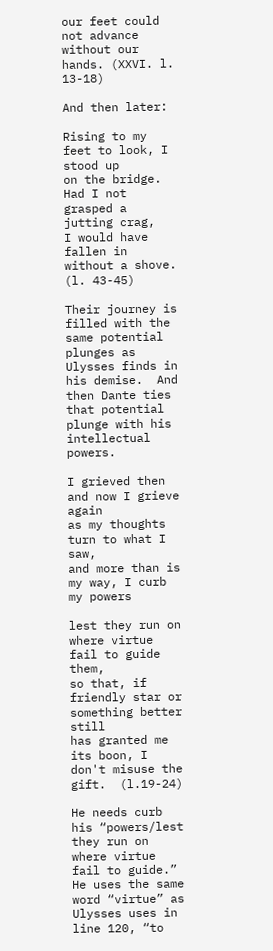our feet could not advance without our hands. (XXVI. l. 13-18)

And then later:

Rising to my feet to look, I stood up
on the bridge. Had I not grasped a jutting crag,
I would have fallen in without a shove. (l. 43-45)

Their journey is filled with the same potential plunges as Ulysses finds in his demise.  And then Dante ties that potential plunge with his intellectual powers.

I grieved then and now I grieve again
as my thoughts turn to what I saw,
and more than is my way, I curb my powers

lest they run on where virtue fail to guide them,
so that, if friendly star or something better still
has granted me its boon, I don't misuse the gift.  (l.19-24)

He needs curb his “powers/lest they run on where virtue fail to guide.”  He uses the same word “virtue” as Ulysses uses in line 120, “to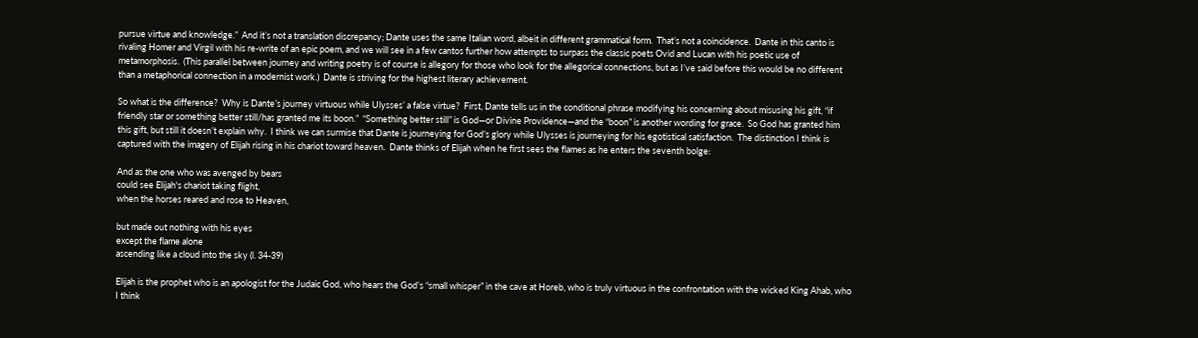pursue virtue and knowledge.”  And it’s not a translation discrepancy; Dante uses the same Italian word, albeit in different grammatical form.  That’s not a coincidence.  Dante in this canto is rivaling Homer and Virgil with his re-write of an epic poem, and we will see in a few cantos further how attempts to surpass the classic poets Ovid and Lucan with his poetic use of metamorphosis.  (This parallel between journey and writing poetry is of course is allegory for those who look for the allegorical connections, but as I’ve said before this would be no different than a metaphorical connection in a modernist work.)  Dante is striving for the highest literary achievement.

So what is the difference?  Why is Dante’s journey virtuous while Ulysses’ a false virtue?  First, Dante tells us in the conditional phrase modifying his concerning about misusing his gift, “if friendly star or something better still/has granted me its boon.”  “Something better still” is God—or Divine Providence—and the “boon” is another wording for grace.  So God has granted him this gift, but still it doesn’t explain why.  I think we can surmise that Dante is journeying for God’s glory while Ulysses is journeying for his egotistical satisfaction.  The distinction I think is captured with the imagery of Elijah rising in his chariot toward heaven.  Dante thinks of Elijah when he first sees the flames as he enters the seventh bolge:

And as the one who was avenged by bears
could see Elijah's chariot taking flight,
when the horses reared and rose to Heaven,

but made out nothing with his eyes
except the flame alone
ascending like a cloud into the sky (l. 34-39)

Elijah is the prophet who is an apologist for the Judaic God, who hears the God’s “small whisper” in the cave at Horeb, who is truly virtuous in the confrontation with the wicked King Ahab, who I think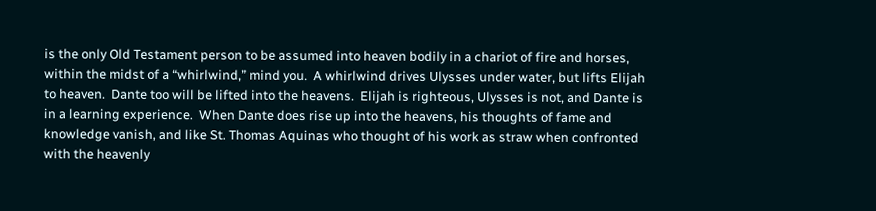is the only Old Testament person to be assumed into heaven bodily in a chariot of fire and horses, within the midst of a “whirlwind,” mind you.  A whirlwind drives Ulysses under water, but lifts Elijah to heaven.  Dante too will be lifted into the heavens.  Elijah is righteous, Ulysses is not, and Dante is in a learning experience.  When Dante does rise up into the heavens, his thoughts of fame and knowledge vanish, and like St. Thomas Aquinas who thought of his work as straw when confronted with the heavenly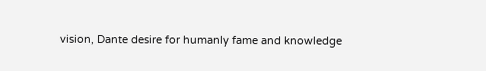vision, Dante desire for humanly fame and knowledge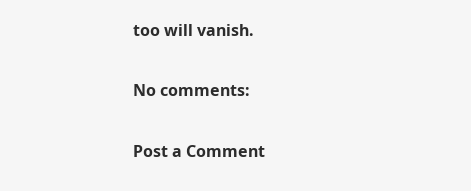too will vanish.

No comments:

Post a Comment